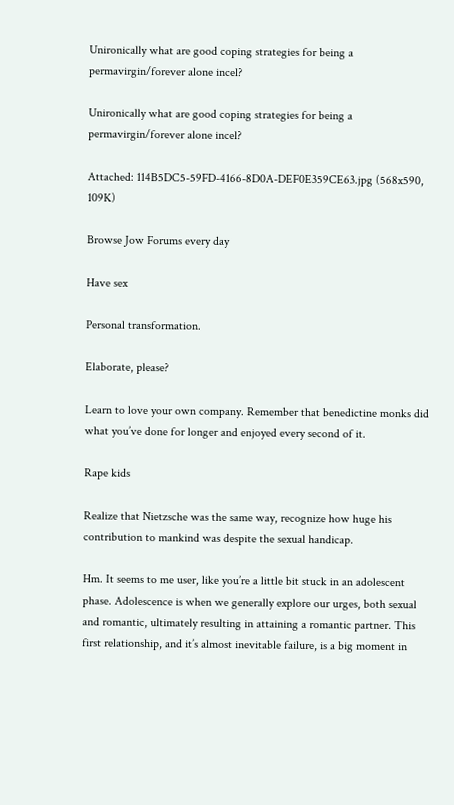Unironically what are good coping strategies for being a permavirgin/forever alone incel?

Unironically what are good coping strategies for being a permavirgin/forever alone incel?

Attached: 114B5DC5-59FD-4166-8D0A-DEF0E359CE63.jpg (568x590, 109K)

Browse Jow Forums every day

Have sex

Personal transformation.

Elaborate, please?

Learn to love your own company. Remember that benedictine monks did what you’ve done for longer and enjoyed every second of it.

Rape kids

Realize that Nietzsche was the same way, recognize how huge his contribution to mankind was despite the sexual handicap.

Hm. It seems to me user, like you’re a little bit stuck in an adolescent phase. Adolescence is when we generally explore our urges, both sexual and romantic, ultimately resulting in attaining a romantic partner. This first relationship, and it’s almost inevitable failure, is a big moment in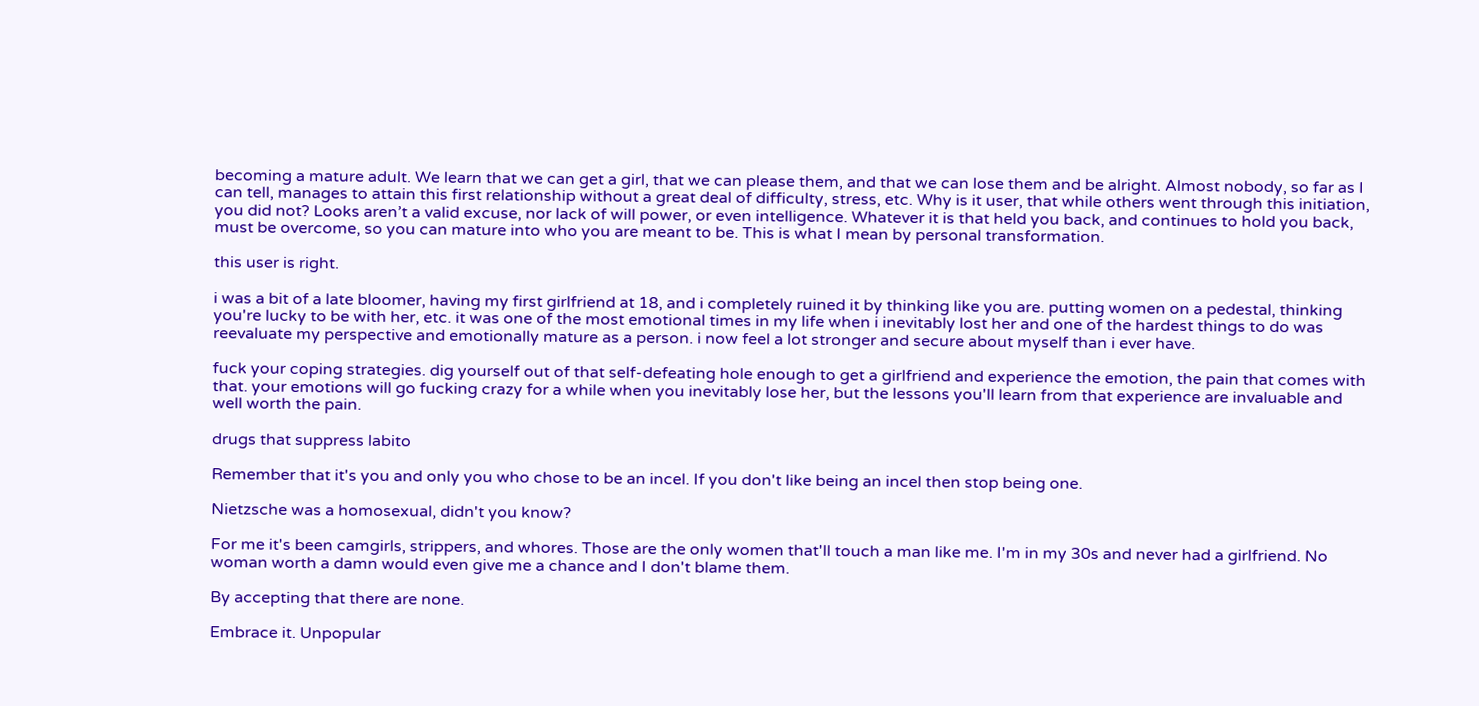becoming a mature adult. We learn that we can get a girl, that we can please them, and that we can lose them and be alright. Almost nobody, so far as I can tell, manages to attain this first relationship without a great deal of difficulty, stress, etc. Why is it user, that while others went through this initiation, you did not? Looks aren’t a valid excuse, nor lack of will power, or even intelligence. Whatever it is that held you back, and continues to hold you back, must be overcome, so you can mature into who you are meant to be. This is what I mean by personal transformation.

this user is right.

i was a bit of a late bloomer, having my first girlfriend at 18, and i completely ruined it by thinking like you are. putting women on a pedestal, thinking you're lucky to be with her, etc. it was one of the most emotional times in my life when i inevitably lost her and one of the hardest things to do was reevaluate my perspective and emotionally mature as a person. i now feel a lot stronger and secure about myself than i ever have.

fuck your coping strategies. dig yourself out of that self-defeating hole enough to get a girlfriend and experience the emotion, the pain that comes with that. your emotions will go fucking crazy for a while when you inevitably lose her, but the lessons you'll learn from that experience are invaluable and well worth the pain.

drugs that suppress labito

Remember that it's you and only you who chose to be an incel. If you don't like being an incel then stop being one.

Nietzsche was a homosexual, didn't you know?

For me it's been camgirls, strippers, and whores. Those are the only women that'll touch a man like me. I'm in my 30s and never had a girlfriend. No woman worth a damn would even give me a chance and I don't blame them.

By accepting that there are none.

Embrace it. Unpopular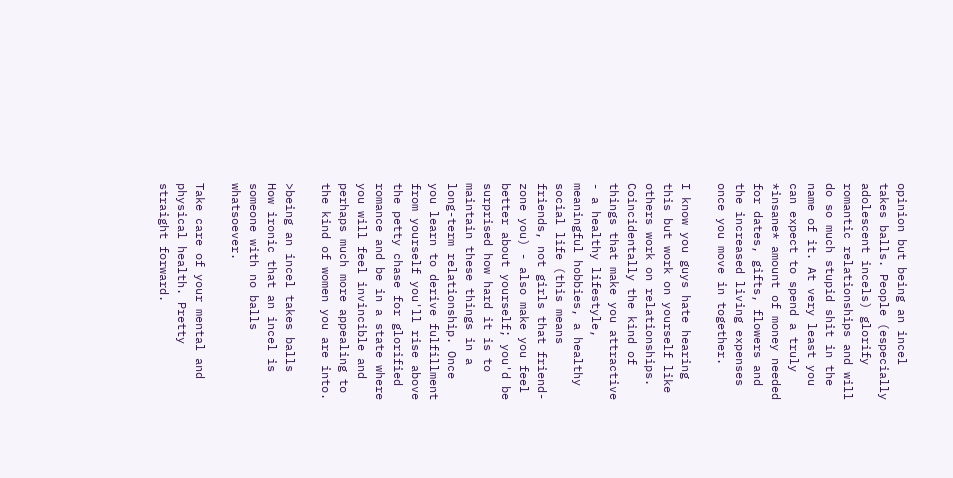opinion but being an incel takes balls. People (especially adolescent incels) glorify romantic relationships and will do so much stupid shit in the name of it. At very least you can expect to spend a truly *insane* amount of money needed for dates, gifts, flowers and the increased living expenses once you move in together.

I know you guys hate hearing this but work on yourself like others work on relationships. Coincidentally the kind of things that make you attractive - a healthy lifestyle, meaningful hobbies, a healthy social life (this means friends, not girls that friend-zone you) - also make you feel better about yourself; you'd be surprised how hard it is to maintain these things in a long-term relationship. Once you learn to derive fulfillment from yourself you'll rise above the petty chase for glorified romance and be in a state where you will feel invincible and perhaps much more appealing to the kind of women you are into.

>being an incel takes balls
How ironic that an incel is someone with no balls whatsoever.

Take care of your mental and physical health. Pretty straight forward.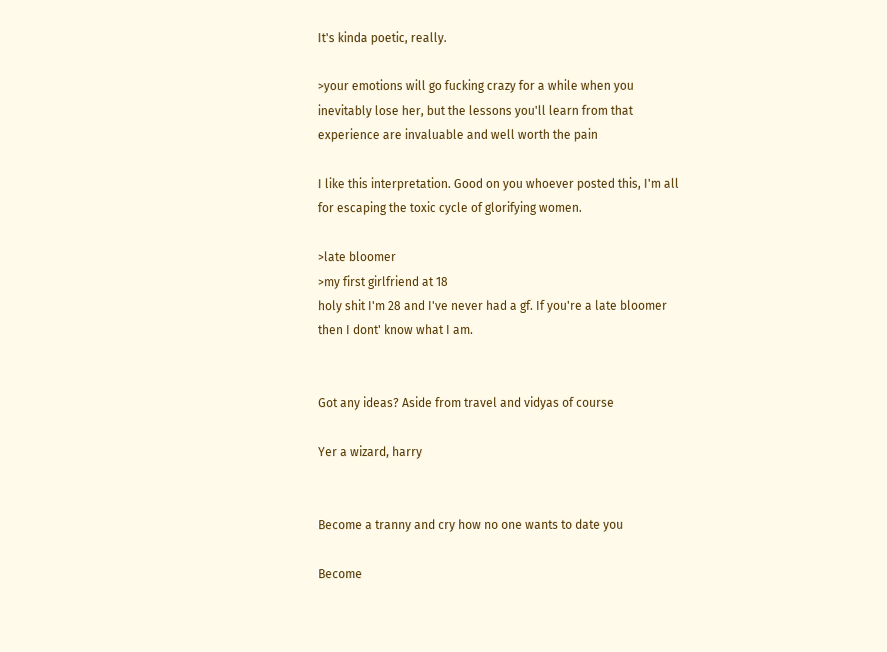It's kinda poetic, really.

>your emotions will go fucking crazy for a while when you inevitably lose her, but the lessons you'll learn from that experience are invaluable and well worth the pain

I like this interpretation. Good on you whoever posted this, I'm all for escaping the toxic cycle of glorifying women.

>late bloomer
>my first girlfriend at 18
holy shit I'm 28 and I've never had a gf. If you're a late bloomer then I dont' know what I am.


Got any ideas? Aside from travel and vidyas of course

Yer a wizard, harry


Become a tranny and cry how no one wants to date you

Become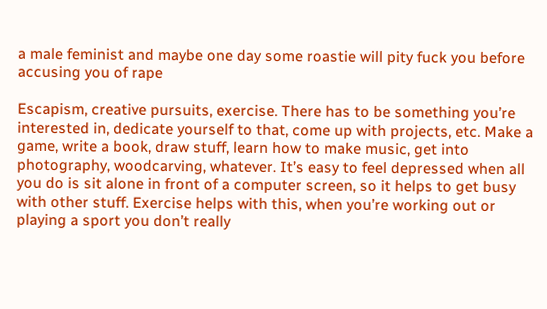a male feminist and maybe one day some roastie will pity fuck you before accusing you of rape

Escapism, creative pursuits, exercise. There has to be something you’re interested in, dedicate yourself to that, come up with projects, etc. Make a game, write a book, draw stuff, learn how to make music, get into photography, woodcarving, whatever. It’s easy to feel depressed when all you do is sit alone in front of a computer screen, so it helps to get busy with other stuff. Exercise helps with this, when you’re working out or playing a sport you don’t really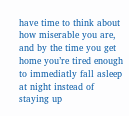have time to think about how miserable you are, and by the time you get home you’re tired enough to immediatly fall asleep at night instead of staying up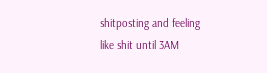shitposting and feeling like shit until 3AM